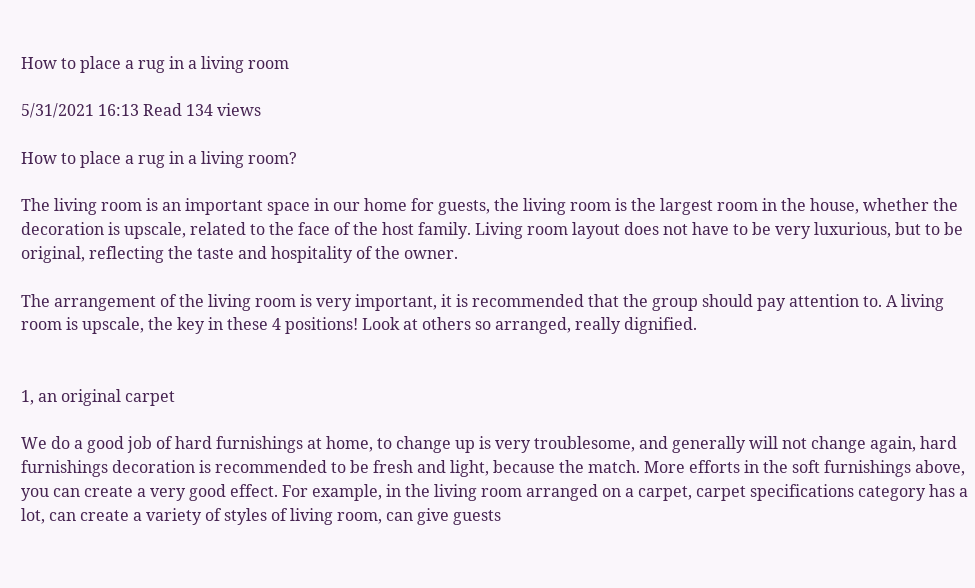How to place a rug in a living room

5/31/2021 16:13 Read 134 views

How to place a rug in a living room?

The living room is an important space in our home for guests, the living room is the largest room in the house, whether the decoration is upscale, related to the face of the host family. Living room layout does not have to be very luxurious, but to be original, reflecting the taste and hospitality of the owner.

The arrangement of the living room is very important, it is recommended that the group should pay attention to. A living room is upscale, the key in these 4 positions! Look at others so arranged, really dignified.


1, an original carpet

We do a good job of hard furnishings at home, to change up is very troublesome, and generally will not change again, hard furnishings decoration is recommended to be fresh and light, because the match. More efforts in the soft furnishings above, you can create a very good effect. For example, in the living room arranged on a carpet, carpet specifications category has a lot, can create a variety of styles of living room, can give guests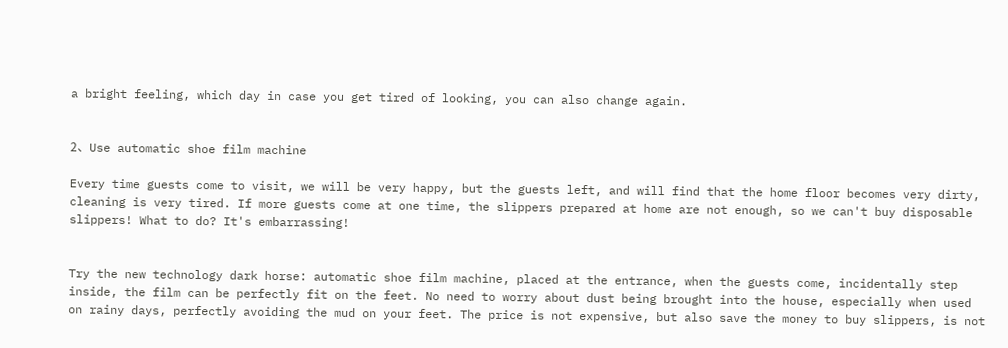a bright feeling, which day in case you get tired of looking, you can also change again.


2、Use automatic shoe film machine

Every time guests come to visit, we will be very happy, but the guests left, and will find that the home floor becomes very dirty, cleaning is very tired. If more guests come at one time, the slippers prepared at home are not enough, so we can't buy disposable slippers! What to do? It's embarrassing!


Try the new technology dark horse: automatic shoe film machine, placed at the entrance, when the guests come, incidentally step inside, the film can be perfectly fit on the feet. No need to worry about dust being brought into the house, especially when used on rainy days, perfectly avoiding the mud on your feet. The price is not expensive, but also save the money to buy slippers, is not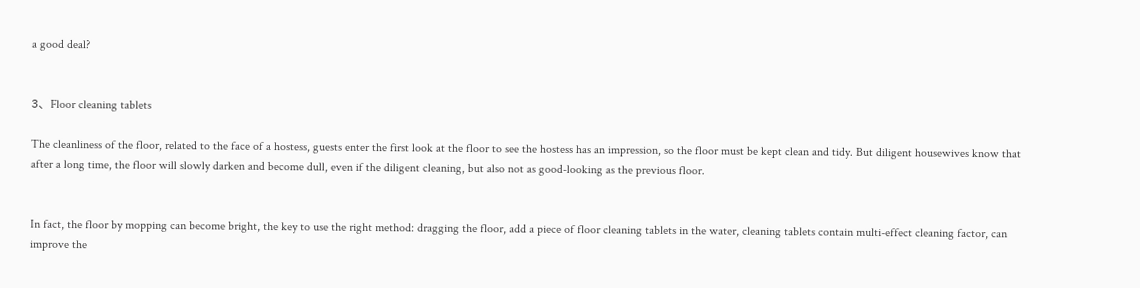a good deal?


3、Floor cleaning tablets

The cleanliness of the floor, related to the face of a hostess, guests enter the first look at the floor to see the hostess has an impression, so the floor must be kept clean and tidy. But diligent housewives know that after a long time, the floor will slowly darken and become dull, even if the diligent cleaning, but also not as good-looking as the previous floor.


In fact, the floor by mopping can become bright, the key to use the right method: dragging the floor, add a piece of floor cleaning tablets in the water, cleaning tablets contain multi-effect cleaning factor, can improve the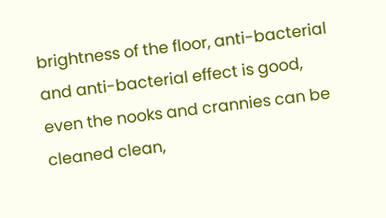brightness of the floor, anti-bacterial and anti-bacterial effect is good, even the nooks and crannies can be cleaned clean,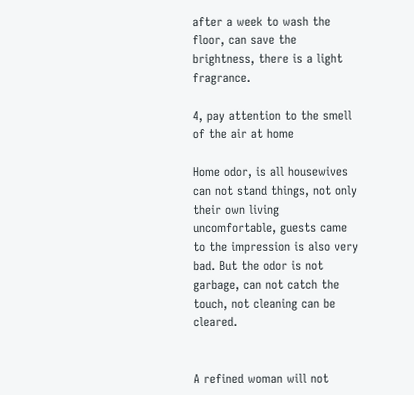after a week to wash the floor, can save the brightness, there is a light fragrance.

4, pay attention to the smell of the air at home

Home odor, is all housewives can not stand things, not only their own living uncomfortable, guests came to the impression is also very bad. But the odor is not garbage, can not catch the touch, not cleaning can be cleared.


A refined woman will not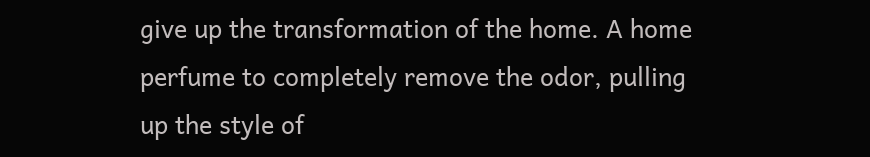give up the transformation of the home. A home perfume to completely remove the odor, pulling up the style of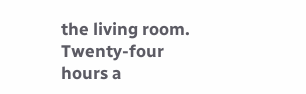the living room. Twenty-four hours a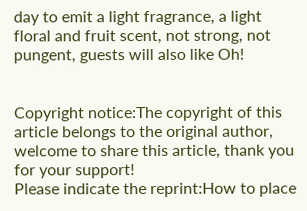day to emit a light fragrance, a light floral and fruit scent, not strong, not pungent, guests will also like Oh!


Copyright notice:The copyright of this article belongs to the original author, welcome to share this article, thank you for your support!
Please indicate the reprint:How to place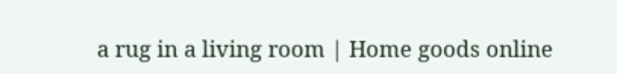a rug in a living room | Home goods online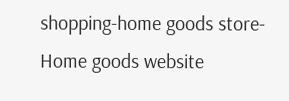shopping-home goods store-Home goods website